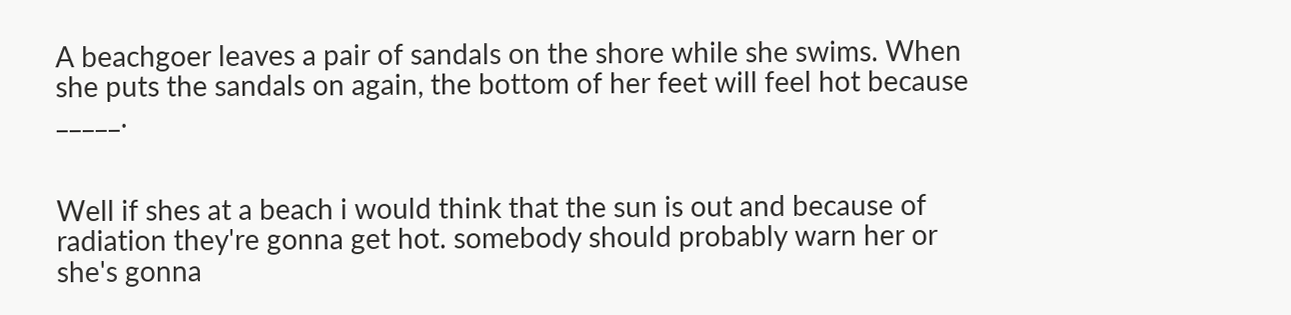A beachgoer leaves a pair of sandals on the shore while she swims. When she puts the sandals on again, the bottom of her feet will feel hot because _____.


Well if shes at a beach i would think that the sun is out and because of radiation they're gonna get hot. somebody should probably warn her or she's gonna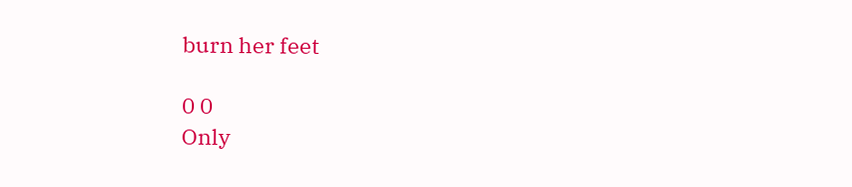burn her feet

0 0
Only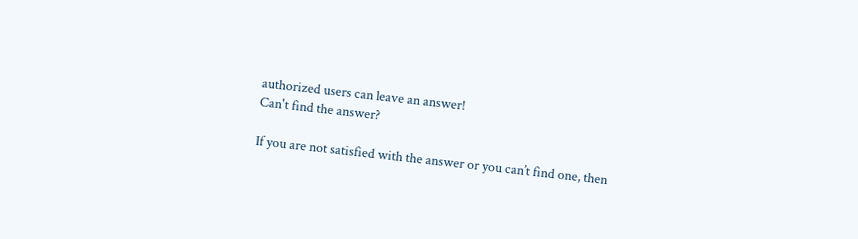authorized users can leave an answer!
Can't find the answer?

If you are not satisfied with the answer or you can’t find one, then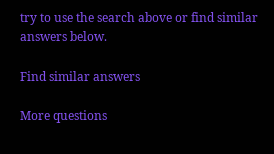try to use the search above or find similar answers below.

Find similar answers

More questions